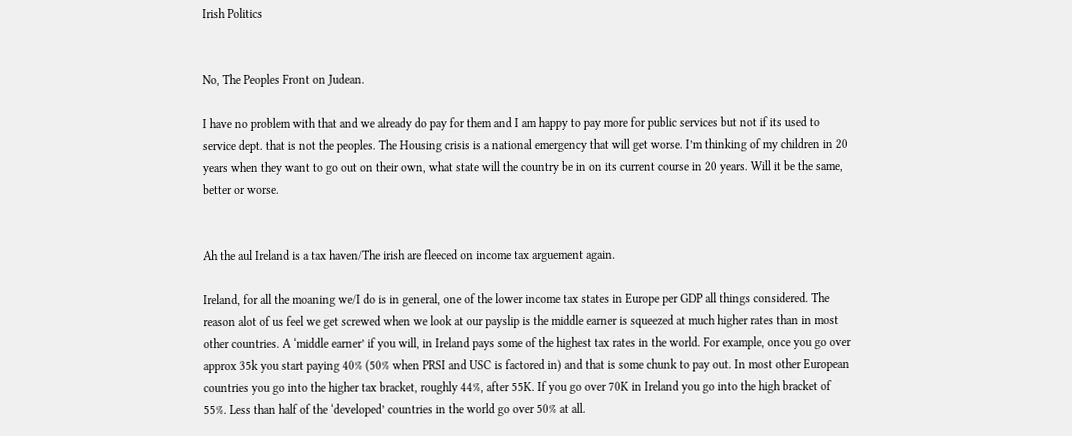Irish Politics


No, The Peoples Front on Judean.

I have no problem with that and we already do pay for them and I am happy to pay more for public services but not if its used to service dept. that is not the peoples. The Housing crisis is a national emergency that will get worse. I’m thinking of my children in 20 years when they want to go out on their own, what state will the country be in on its current course in 20 years. Will it be the same, better or worse.


Ah the aul Ireland is a tax haven/The irish are fleeced on income tax arguement again.

Ireland, for all the moaning we/I do is in general, one of the lower income tax states in Europe per GDP all things considered. The reason alot of us feel we get screwed when we look at our payslip is the middle earner is squeezed at much higher rates than in most other countries. A ‘middle earner’ if you will, in Ireland pays some of the highest tax rates in the world. For example, once you go over approx 35k you start paying 40% (50% when PRSI and USC is factored in) and that is some chunk to pay out. In most other European countries you go into the higher tax bracket, roughly 44%, after 55K. If you go over 70K in Ireland you go into the high bracket of 55%. Less than half of the ‘developed’ countries in the world go over 50% at all.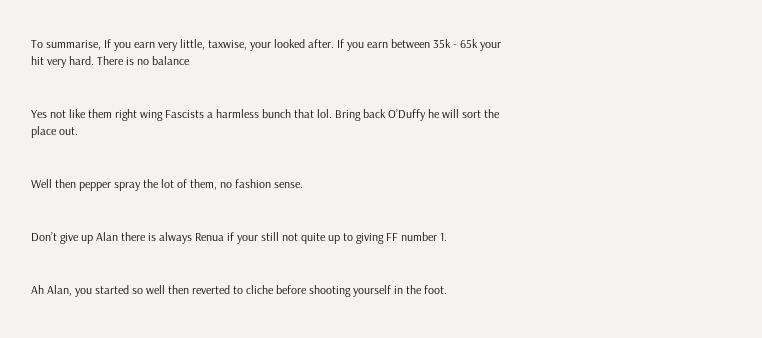To summarise, If you earn very little, taxwise, your looked after. If you earn between 35k - 65k your hit very hard. There is no balance


Yes not like them right wing Fascists a harmless bunch that lol. Bring back O’Duffy he will sort the place out.


Well then pepper spray the lot of them, no fashion sense.


Don’t give up Alan there is always Renua if your still not quite up to giving FF number 1.


Ah Alan, you started so well then reverted to cliche before shooting yourself in the foot.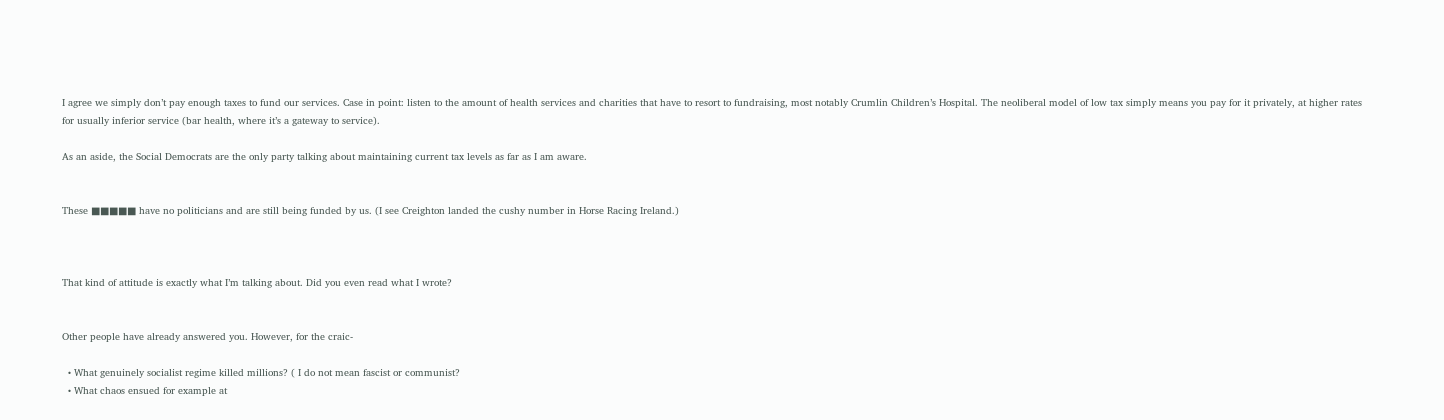I agree we simply don’t pay enough taxes to fund our services. Case in point: listen to the amount of health services and charities that have to resort to fundraising, most notably Crumlin Children’s Hospital. The neoliberal model of low tax simply means you pay for it privately, at higher rates for usually inferior service (bar health, where it’s a gateway to service).

As an aside, the Social Democrats are the only party talking about maintaining current tax levels as far as I am aware.


These ■■■■■ have no politicians and are still being funded by us. (I see Creighton landed the cushy number in Horse Racing Ireland.)



That kind of attitude is exactly what I’m talking about. Did you even read what I wrote?


Other people have already answered you. However, for the craic-

  • What genuinely socialist regime killed millions? ( I do not mean fascist or communist?
  • What chaos ensued for example at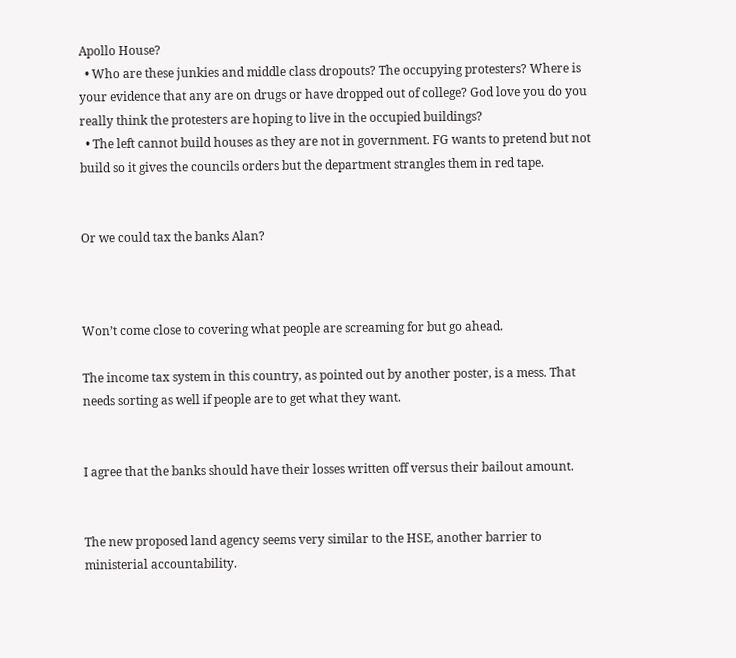Apollo House?
  • Who are these junkies and middle class dropouts? The occupying protesters? Where is your evidence that any are on drugs or have dropped out of college? God love you do you really think the protesters are hoping to live in the occupied buildings?
  • The left cannot build houses as they are not in government. FG wants to pretend but not build so it gives the councils orders but the department strangles them in red tape.


Or we could tax the banks Alan?



Won’t come close to covering what people are screaming for but go ahead.

The income tax system in this country, as pointed out by another poster, is a mess. That needs sorting as well if people are to get what they want.


I agree that the banks should have their losses written off versus their bailout amount.


The new proposed land agency seems very similar to the HSE, another barrier to ministerial accountability.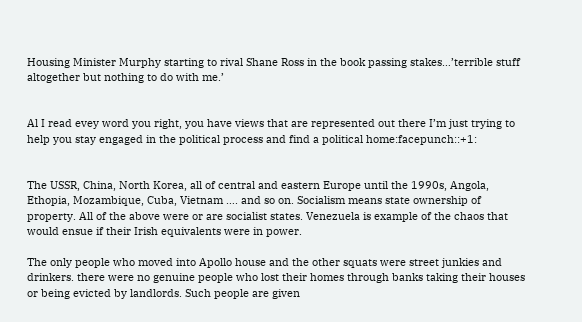Housing Minister Murphy starting to rival Shane Ross in the book passing stakes…’terrible stuff altogether but nothing to do with me.’


Al I read evey word you right, you have views that are represented out there I’m just trying to help you stay engaged in the political process and find a political home:facepunch::+1:


The USSR, China, North Korea, all of central and eastern Europe until the 1990s, Angola, Ethopia, Mozambique, Cuba, Vietnam …. and so on. Socialism means state ownership of property. All of the above were or are socialist states. Venezuela is example of the chaos that would ensue if their Irish equivalents were in power.

The only people who moved into Apollo house and the other squats were street junkies and drinkers. there were no genuine people who lost their homes through banks taking their houses or being evicted by landlords. Such people are given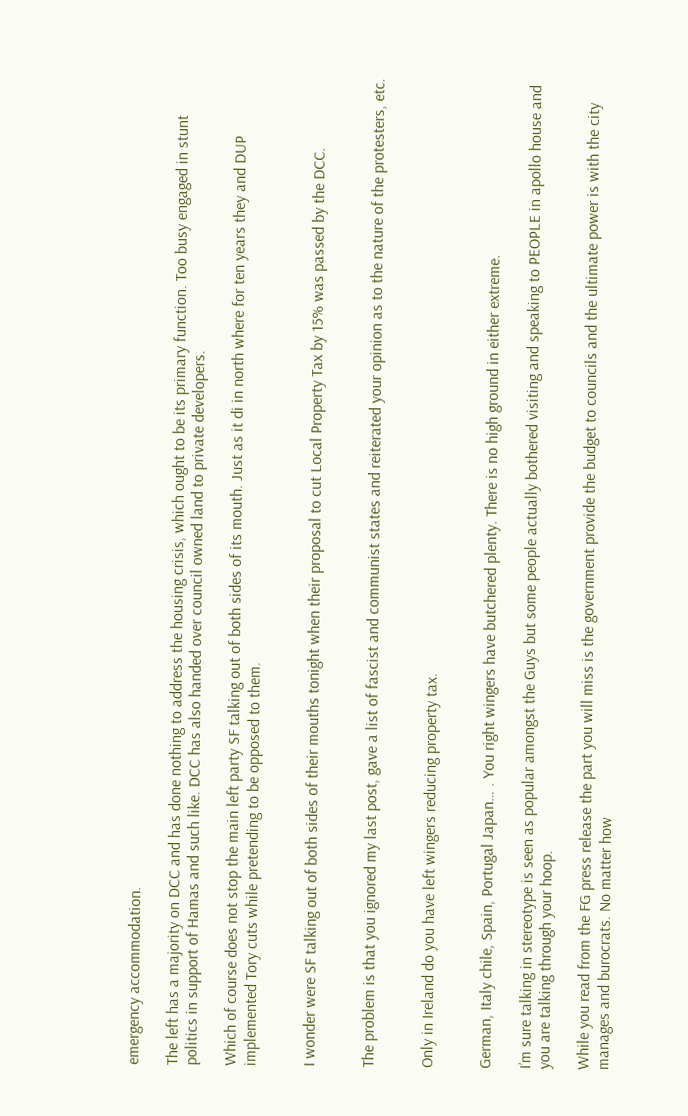emergency accommodation.

The left has a majority on DCC and has done nothing to address the housing crisis, which ought to be its primary function. Too busy engaged in stunt politics in support of Hamas and such like. DCC has also handed over council owned land to private developers.

Which of course does not stop the main left party SF talking out of both sides of its mouth. Just as it di in north where for ten years they and DUP implemented Tory cuts while pretending to be opposed to them.


I wonder were SF talking out of both sides of their mouths tonight when their proposal to cut Local Property Tax by 15% was passed by the DCC.


The problem is that you ignored my last post, gave a list of fascist and communist states and reiterated your opinion as to the nature of the protesters, etc.


Only in Ireland do you have left wingers reducing property tax.


German, Italy chile, Spain, Portugal Japan… . You right wingers have butchered plenty. There is no high ground in either extreme.

I’m sure talking in stereotype is seen as popular amongst the Guys but some people actually bothered visiting and speaking to PEOPLE in apollo house and you are talking through your hoop.

While you read from the FG press release the part you will miss is the government provide the budget to councils and the ultimate power is with the city manages and burocrats. No matter how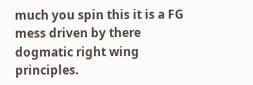much you spin this it is a FG mess driven by there dogmatic right wing principles.